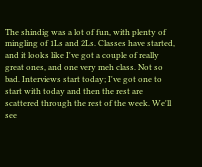The shindig was a lot of fun, with plenty of mingling of 1Ls and 2Ls. Classes have started, and it looks like I've got a couple of really great ones, and one very meh class. Not so bad. Interviews start today; I've got one to start with today and then the rest are scattered through the rest of the week. We'll see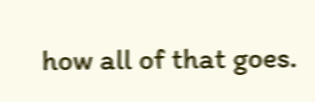how all of that goes.